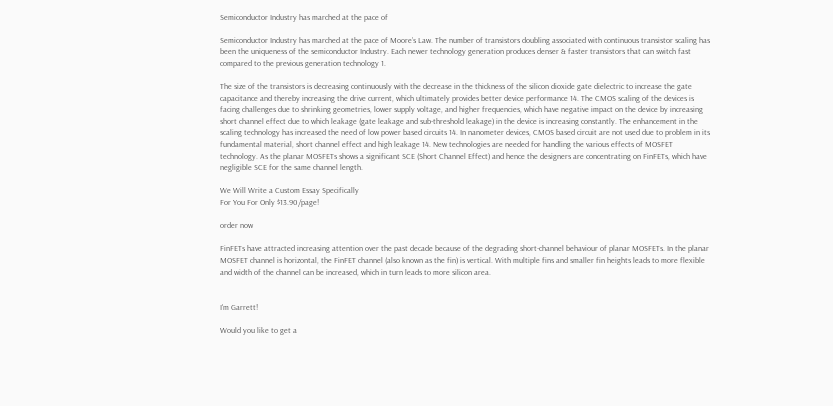Semiconductor Industry has marched at the pace of

Semiconductor Industry has marched at the pace of Moore’s Law. The number of transistors doubling associated with continuous transistor scaling has been the uniqueness of the semiconductor Industry. Each newer technology generation produces denser & faster transistors that can switch fast compared to the previous generation technology 1.

The size of the transistors is decreasing continuously with the decrease in the thickness of the silicon dioxide gate dielectric to increase the gate capacitance and thereby increasing the drive current, which ultimately provides better device performance 14. The CMOS scaling of the devices is facing challenges due to shrinking geometries, lower supply voltage, and higher frequencies, which have negative impact on the device by increasing short channel effect due to which leakage (gate leakage and sub-threshold leakage) in the device is increasing constantly. The enhancement in the scaling technology has increased the need of low power based circuits 14. In nanometer devices, CMOS based circuit are not used due to problem in its fundamental material, short channel effect and high leakage 14. New technologies are needed for handling the various effects of MOSFET technology. As the planar MOSFETs shows a significant SCE (Short Channel Effect) and hence the designers are concentrating on FinFETs, which have negligible SCE for the same channel length.

We Will Write a Custom Essay Specifically
For You For Only $13.90/page!

order now

FinFETs have attracted increasing attention over the past decade because of the degrading short-channel behaviour of planar MOSFETs. In the planar MOSFET channel is horizontal, the FinFET channel (also known as the fin) is vertical. With multiple fins and smaller fin heights leads to more flexible and width of the channel can be increased, which in turn leads to more silicon area.


I'm Garrett!

Would you like to get a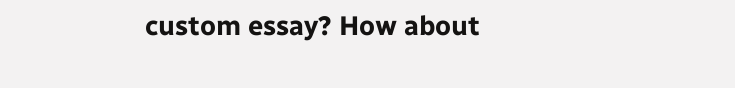custom essay? How about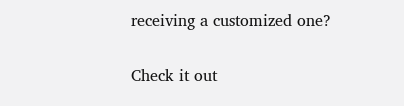receiving a customized one?

Check it out